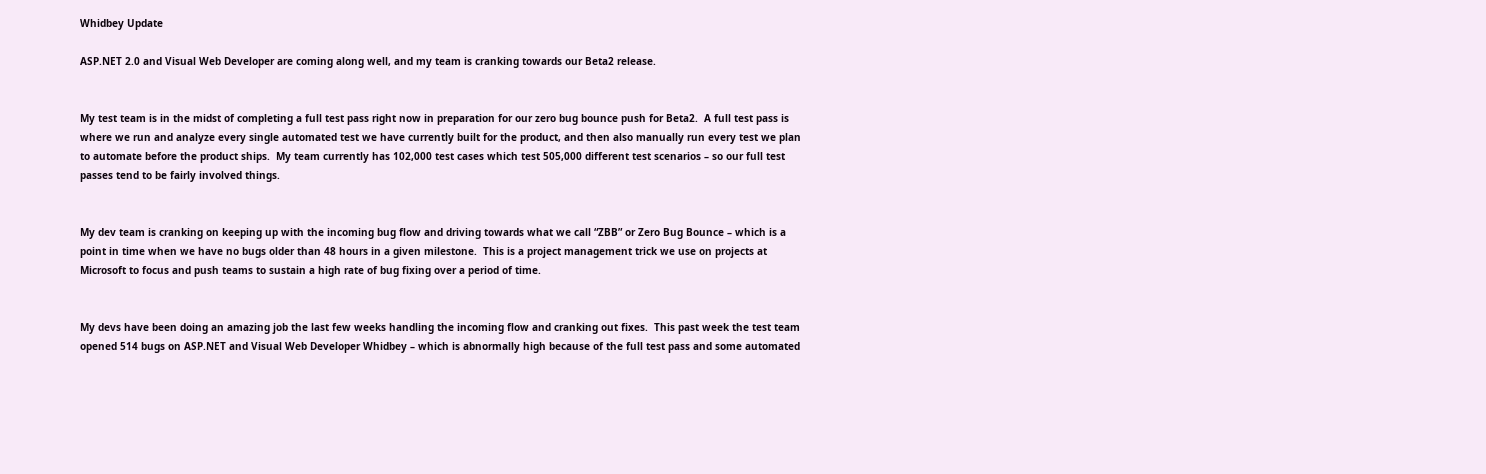Whidbey Update

ASP.NET 2.0 and Visual Web Developer are coming along well, and my team is cranking towards our Beta2 release.


My test team is in the midst of completing a full test pass right now in preparation for our zero bug bounce push for Beta2.  A full test pass is where we run and analyze every single automated test we have currently built for the product, and then also manually run every test we plan to automate before the product ships.  My team currently has 102,000 test cases which test 505,000 different test scenarios – so our full test passes tend to be fairly involved things.


My dev team is cranking on keeping up with the incoming bug flow and driving towards what we call “ZBB” or Zero Bug Bounce – which is a point in time when we have no bugs older than 48 hours in a given milestone.  This is a project management trick we use on projects at Microsoft to focus and push teams to sustain a high rate of bug fixing over a period of time.


My devs have been doing an amazing job the last few weeks handling the incoming flow and cranking out fixes.  This past week the test team opened 514 bugs on ASP.NET and Visual Web Developer Whidbey – which is abnormally high because of the full test pass and some automated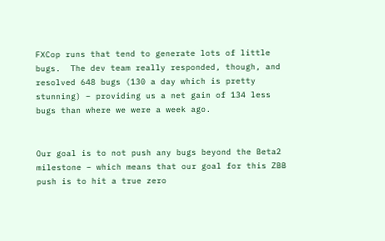FXCop runs that tend to generate lots of little bugs.  The dev team really responded, though, and resolved 648 bugs (130 a day which is pretty stunning) – providing us a net gain of 134 less bugs than where we were a week ago.


Our goal is to not push any bugs beyond the Beta2 milestone – which means that our goal for this ZBB push is to hit a true zero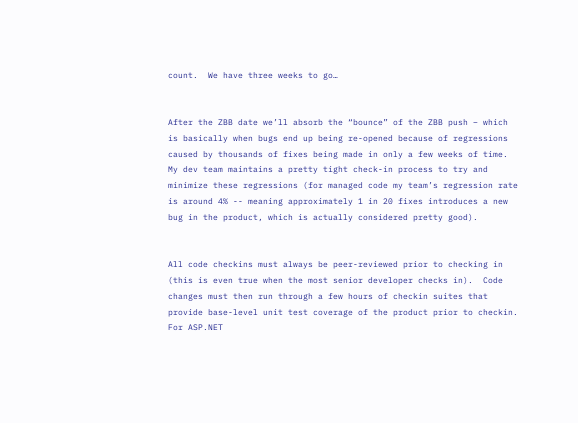count.  We have three weeks to go…


After the ZBB date we’ll absorb the “bounce” of the ZBB push – which is basically when bugs end up being re-opened because of regressions caused by thousands of fixes being made in only a few weeks of time.  My dev team maintains a pretty tight check-in process to try and minimize these regressions (for managed code my team’s regression rate is around 4% -- meaning approximately 1 in 20 fixes introduces a new bug in the product, which is actually considered pretty good).


All code checkins must always be peer-reviewed prior to checking in (this is even true when the most senior developer checks in).  Code changes must then run through a few hours of checkin suites that provide base-level unit test coverage of the product prior to checkin.  For ASP.NET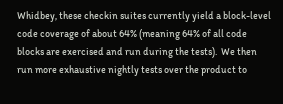Whidbey, these checkin suites currently yield a block-level code coverage of about 64% (meaning 64% of all code blocks are exercised and run during the tests).  We then run more exhaustive nightly tests over the product to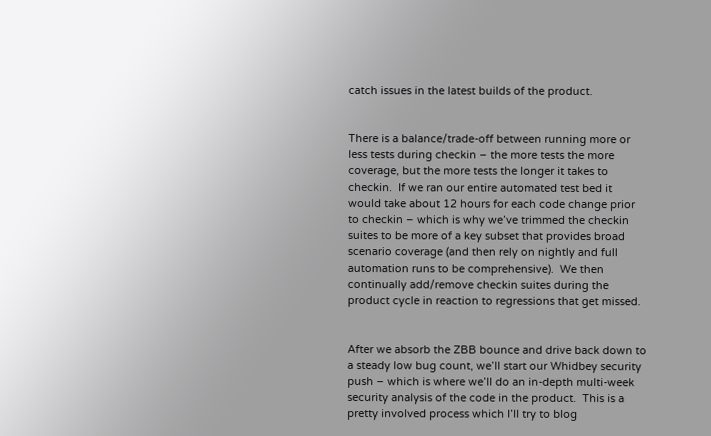catch issues in the latest builds of the product.


There is a balance/trade-off between running more or less tests during checkin – the more tests the more coverage, but the more tests the longer it takes to checkin.  If we ran our entire automated test bed it would take about 12 hours for each code change prior to checkin – which is why we’ve trimmed the checkin suites to be more of a key subset that provides broad scenario coverage (and then rely on nightly and full automation runs to be comprehensive).  We then continually add/remove checkin suites during the product cycle in reaction to regressions that get missed.


After we absorb the ZBB bounce and drive back down to a steady low bug count, we’ll start our Whidbey security push – which is where we’ll do an in-depth multi-week security analysis of the code in the product.  This is a pretty involved process which I’ll try to blog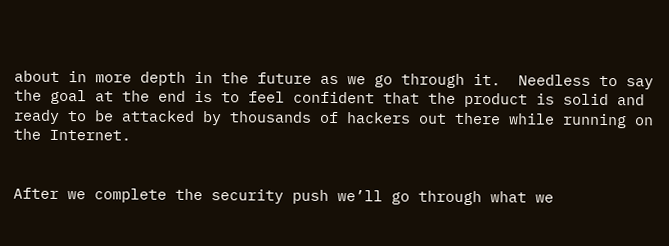about in more depth in the future as we go through it.  Needless to say the goal at the end is to feel confident that the product is solid and ready to be attacked by thousands of hackers out there while running on the Internet.


After we complete the security push we’ll go through what we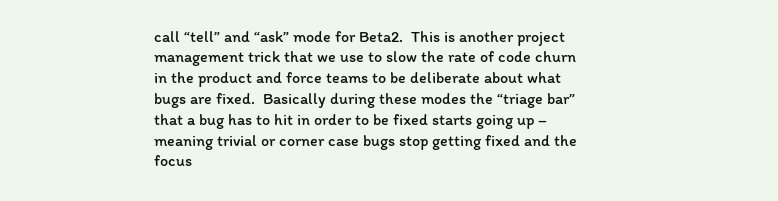call “tell” and “ask” mode for Beta2.  This is another project management trick that we use to slow the rate of code churn in the product and force teams to be deliberate about what bugs are fixed.  Basically during these modes the “triage bar” that a bug has to hit in order to be fixed starts going up – meaning trivial or corner case bugs stop getting fixed and the focus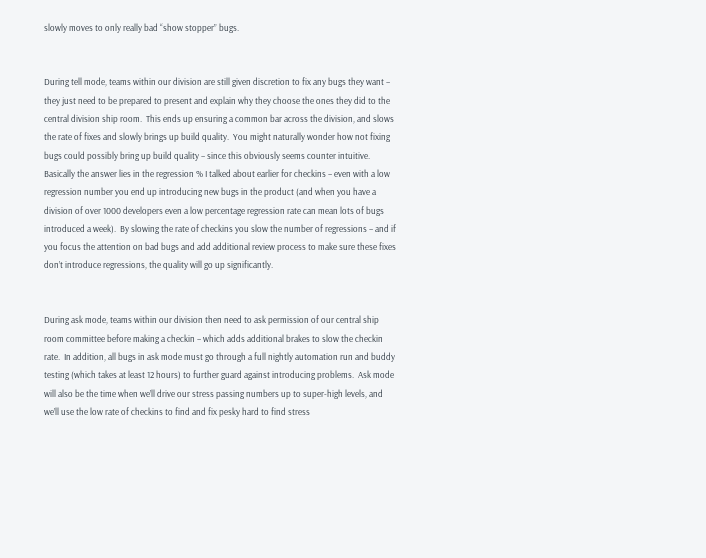slowly moves to only really bad “show stopper” bugs.


During tell mode, teams within our division are still given discretion to fix any bugs they want – they just need to be prepared to present and explain why they choose the ones they did to the central division ship room.  This ends up ensuring a common bar across the division, and slows the rate of fixes and slowly brings up build quality.  You might naturally wonder how not fixing bugs could possibly bring up build quality – since this obviously seems counter intuitive.  Basically the answer lies in the regression % I talked about earlier for checkins – even with a low regression number you end up introducing new bugs in the product (and when you have a division of over 1000 developers even a low percentage regression rate can mean lots of bugs introduced a week).  By slowing the rate of checkins you slow the number of regressions – and if you focus the attention on bad bugs and add additional review process to make sure these fixes don’t introduce regressions, the quality will go up significantly.


During ask mode, teams within our division then need to ask permission of our central ship room committee before making a checkin – which adds additional brakes to slow the checkin rate.  In addition, all bugs in ask mode must go through a full nightly automation run and buddy testing (which takes at least 12 hours) to further guard against introducing problems.  Ask mode will also be the time when we’ll drive our stress passing numbers up to super-high levels, and we’ll use the low rate of checkins to find and fix pesky hard to find stress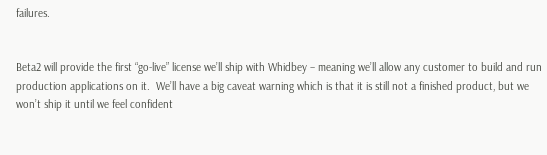failures.


Beta2 will provide the first “go-live” license we’ll ship with Whidbey – meaning we’ll allow any customer to build and run production applications on it.  We’ll have a big caveat warning which is that it is still not a finished product, but we won’t ship it until we feel confident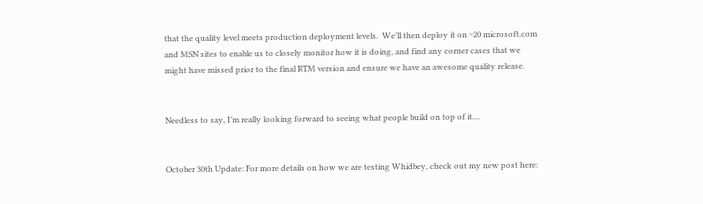that the quality level meets production deployment levels.  We’ll then deploy it on ~20 microsoft.com and MSN sites to enable us to closely monitor how it is doing, and find any corner cases that we might have missed prior to the final RTM version and ensure we have an awesome quality release.


Needless to say, I’m really looking forward to seeing what people build on top of it....


October 30th Update: For more details on how we are testing Whidbey, check out my new post here: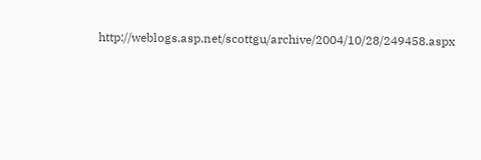http://weblogs.asp.net/scottgu/archive/2004/10/28/249458.aspx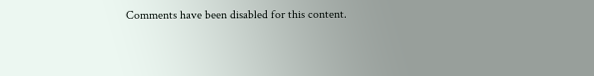Comments have been disabled for this content.